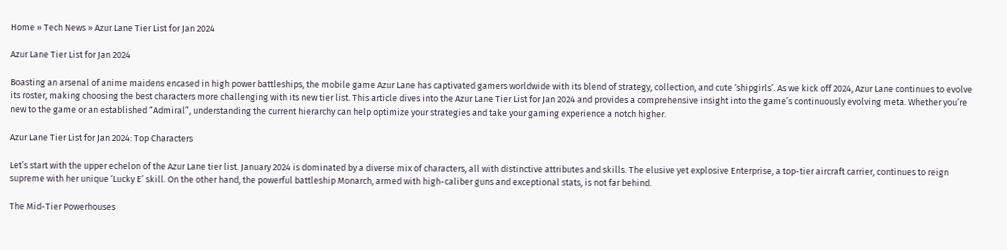Home » Tech News » Azur Lane Tier List for Jan 2024

Azur Lane Tier List for Jan 2024

Boasting an arsenal of anime maidens encased in high power battleships, the mobile game Azur Lane has captivated gamers worldwide with its blend of strategy, collection, and cute ‘shipgirls’. As we kick off 2024, Azur Lane continues to evolve its roster, making choosing the best characters more challenging with its new tier list. This article dives into the Azur Lane Tier List for Jan 2024 and provides a comprehensive insight into the game’s continuously evolving meta. Whether you’re new to the game or an established “Admiral”, understanding the current hierarchy can help optimize your strategies and take your gaming experience a notch higher.

Azur Lane Tier List for Jan 2024: Top Characters

Let’s start with the upper echelon of the Azur Lane tier list. January 2024 is dominated by a diverse mix of characters, all with distinctive attributes and skills. The elusive yet explosive Enterprise, a top-tier aircraft carrier, continues to reign supreme with her unique ‘Lucky E’ skill. On the other hand, the powerful battleship Monarch, armed with high-caliber guns and exceptional stats, is not far behind.

The Mid-Tier Powerhouses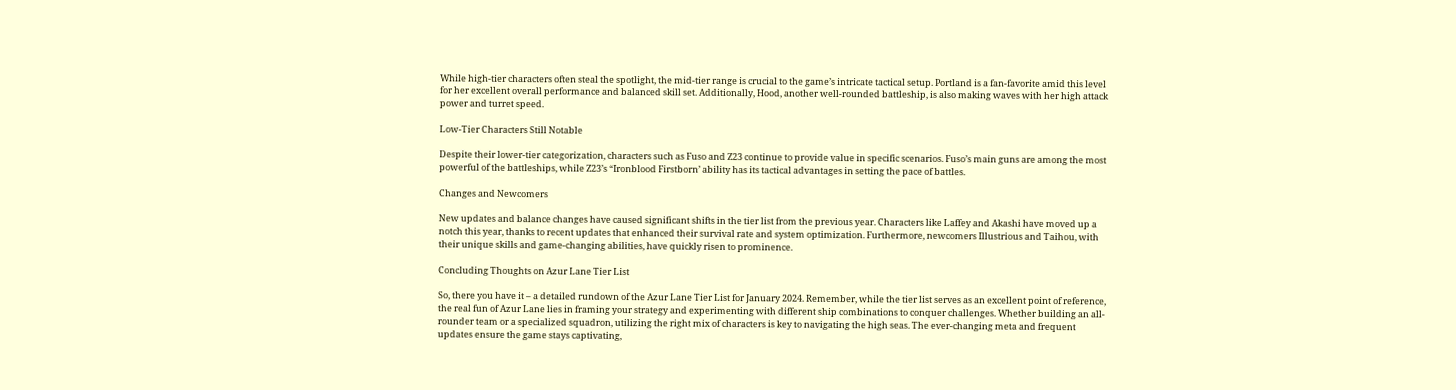While high-tier characters often steal the spotlight, the mid-tier range is crucial to the game’s intricate tactical setup. Portland is a fan-favorite amid this level for her excellent overall performance and balanced skill set. Additionally, Hood, another well-rounded battleship, is also making waves with her high attack power and turret speed.

Low-Tier Characters Still Notable

Despite their lower-tier categorization, characters such as Fuso and Z23 continue to provide value in specific scenarios. Fuso’s main guns are among the most powerful of the battleships, while Z23’s “Ironblood Firstborn’ ability has its tactical advantages in setting the pace of battles.

Changes and Newcomers

New updates and balance changes have caused significant shifts in the tier list from the previous year. Characters like Laffey and Akashi have moved up a notch this year, thanks to recent updates that enhanced their survival rate and system optimization. Furthermore, newcomers Illustrious and Taihou, with their unique skills and game-changing abilities, have quickly risen to prominence.

Concluding Thoughts on Azur Lane Tier List

So, there you have it – a detailed rundown of the Azur Lane Tier List for January 2024. Remember, while the tier list serves as an excellent point of reference, the real fun of Azur Lane lies in framing your strategy and experimenting with different ship combinations to conquer challenges. Whether building an all-rounder team or a specialized squadron, utilizing the right mix of characters is key to navigating the high seas. The ever-changing meta and frequent updates ensure the game stays captivating,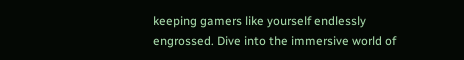keeping gamers like yourself endlessly engrossed. Dive into the immersive world of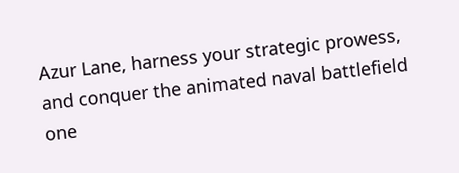Azur Lane, harness your strategic prowess, and conquer the animated naval battlefield one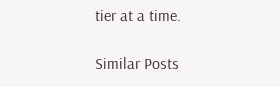tier at a time.

Similar Posts